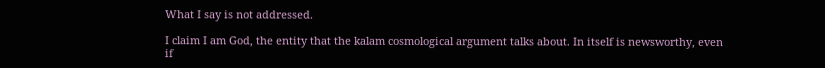What I say is not addressed.

I claim I am God, the entity that the kalam cosmological argument talks about. In itself is newsworthy, even if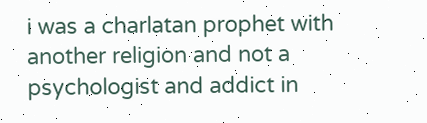i was a charlatan prophet with another religion and not a psychologist and addict in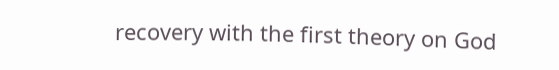recovery with the first theory on God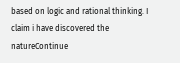based on logic and rational thinking. I claim i have discovered the natureContinue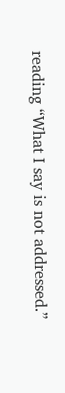reading “What I say is not addressed.”